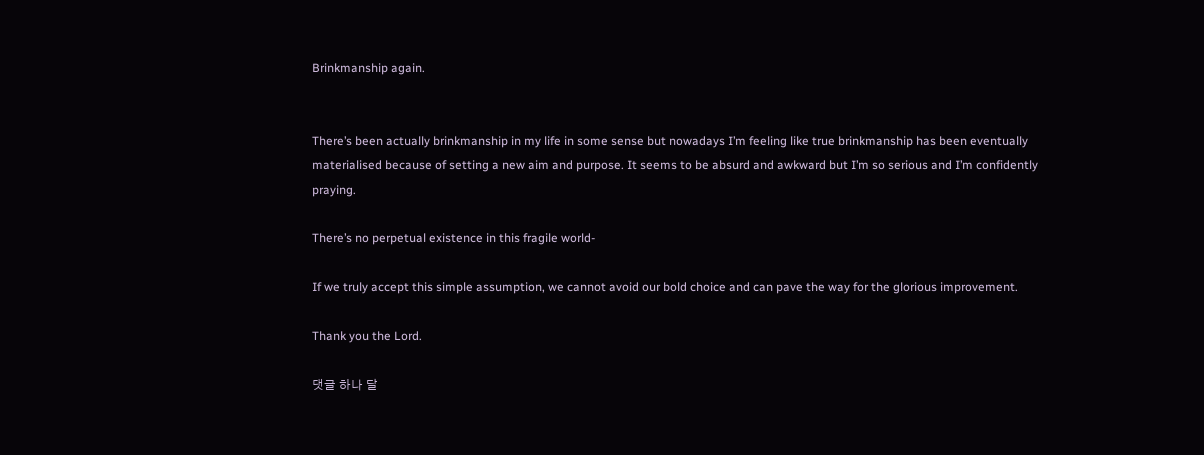Brinkmanship again.


There’s been actually brinkmanship in my life in some sense but nowadays I’m feeling like true brinkmanship has been eventually materialised because of setting a new aim and purpose. It seems to be absurd and awkward but I’m so serious and I’m confidently praying.

There’s no perpetual existence in this fragile world-

If we truly accept this simple assumption, we cannot avoid our bold choice and can pave the way for the glorious improvement.

Thank you the Lord.

댓글 하나 달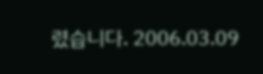렸습니다. 2006.03.09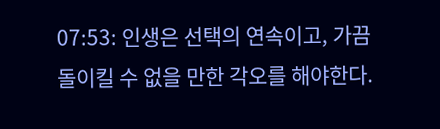07:53: 인생은 선택의 연속이고, 가끔 돌이킬 수 없을 만한 각오를 해야한다.